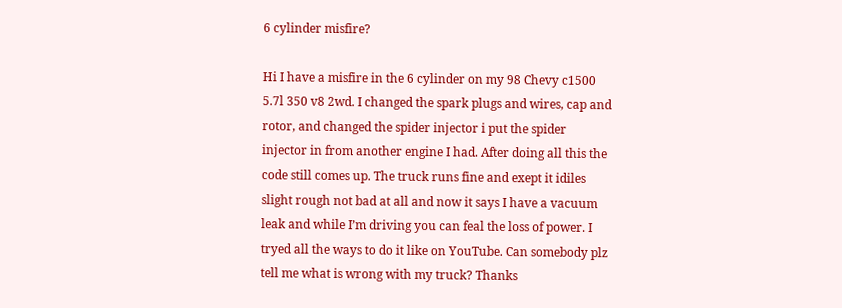6 cylinder misfire?

Hi I have a misfire in the 6 cylinder on my 98 Chevy c1500 5.7l 350 v8 2wd. I changed the spark plugs and wires, cap and rotor, and changed the spider injector i put the spider injector in from another engine I had. After doing all this the code still comes up. The truck runs fine and exept it idiles slight rough not bad at all and now it says I have a vacuum leak and while I’m driving you can feal the loss of power. I tryed all the ways to do it like on YouTube. Can somebody plz tell me what is wrong with my truck? Thanks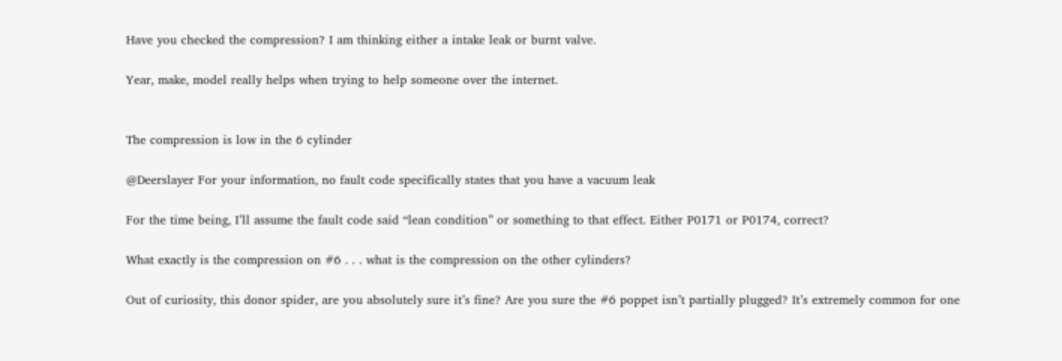Have you checked the compression? I am thinking either a intake leak or burnt valve.

Year, make, model really helps when trying to help someone over the internet.


The compression is low in the 6 cylinder

@Deerslayer For your information, no fault code specifically states that you have a vacuum leak

For the time being, I’ll assume the fault code said “lean condition” or something to that effect. Either P0171 or P0174, correct?

What exactly is the compression on #6 . . . what is the compression on the other cylinders?

Out of curiosity, this donor spider, are you absolutely sure it’s fine? Are you sure the #6 poppet isn’t partially plugged? It’s extremely common for one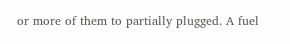or more of them to partially plugged. A fuel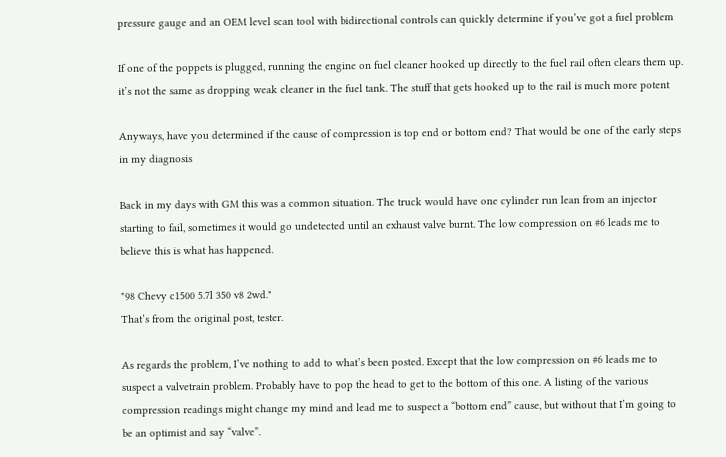pressure gauge and an OEM level scan tool with bidirectional controls can quickly determine if you’ve got a fuel problem

If one of the poppets is plugged, running the engine on fuel cleaner hooked up directly to the fuel rail often clears them up. it’s not the same as dropping weak cleaner in the fuel tank. The stuff that gets hooked up to the rail is much more potent

Anyways, have you determined if the cause of compression is top end or bottom end? That would be one of the early steps in my diagnosis

Back in my days with GM this was a common situation. The truck would have one cylinder run lean from an injector starting to fail, sometimes it would go undetected until an exhaust valve burnt. The low compression on #6 leads me to believe this is what has happened.

"98 Chevy c1500 5.7l 350 v8 2wd."
That’s from the original post, tester.

As regards the problem, I’ve nothing to add to what’s been posted. Except that the low compression on #6 leads me to suspect a valvetrain problem. Probably have to pop the head to get to the bottom of this one. A listing of the various compression readings might change my mind and lead me to suspect a “bottom end” cause, but without that I’m going to be an optimist and say “valve”.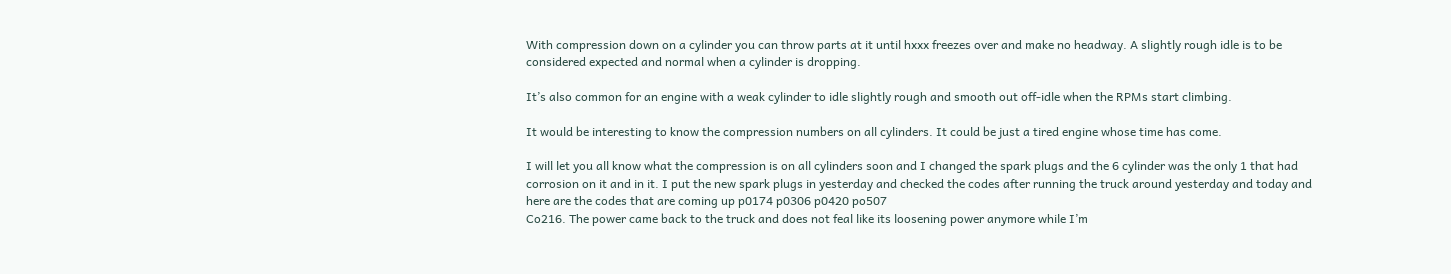With compression down on a cylinder you can throw parts at it until hxxx freezes over and make no headway. A slightly rough idle is to be considered expected and normal when a cylinder is dropping.

It’s also common for an engine with a weak cylinder to idle slightly rough and smooth out off-idle when the RPMs start climbing.

It would be interesting to know the compression numbers on all cylinders. It could be just a tired engine whose time has come.

I will let you all know what the compression is on all cylinders soon and I changed the spark plugs and the 6 cylinder was the only 1 that had corrosion on it and in it. I put the new spark plugs in yesterday and checked the codes after running the truck around yesterday and today and here are the codes that are coming up p0174 p0306 p0420 po507
Co216. The power came back to the truck and does not feal like its loosening power anymore while I’m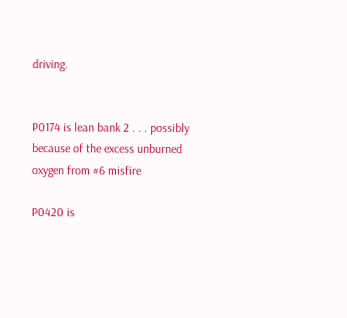driving.


P0174 is lean bank 2 . . . possibly because of the excess unburned oxygen from #6 misfire

P0420 is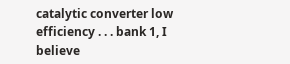catalytic converter low efficiency . . . bank 1, I believe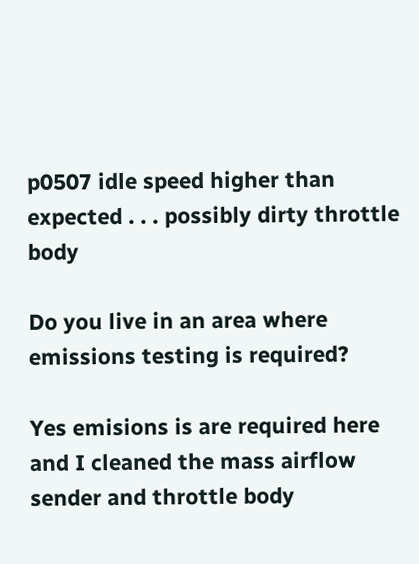p0507 idle speed higher than expected . . . possibly dirty throttle body

Do you live in an area where emissions testing is required?

Yes emisions is are required here and I cleaned the mass airflow sender and throttle body